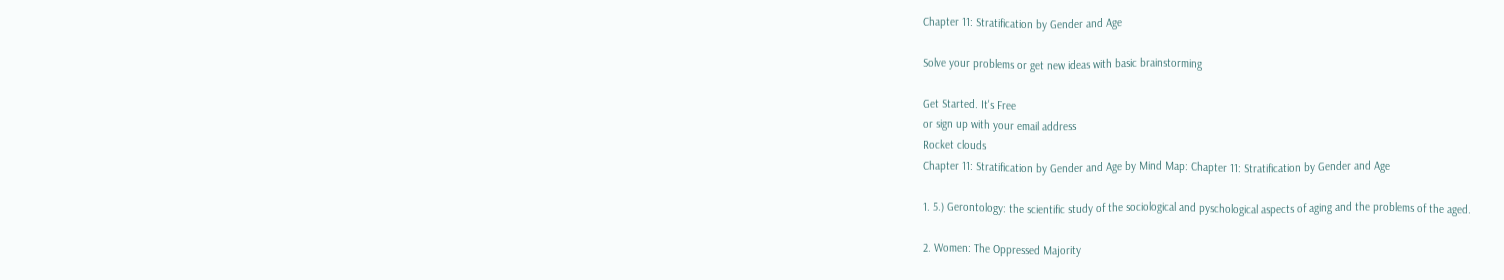Chapter 11: Stratification by Gender and Age

Solve your problems or get new ideas with basic brainstorming

Get Started. It's Free
or sign up with your email address
Rocket clouds
Chapter 11: Stratification by Gender and Age by Mind Map: Chapter 11: Stratification by Gender and Age

1. 5.) Gerontology: the scientific study of the sociological and pyschological aspects of aging and the problems of the aged.

2. Women: The Oppressed Majority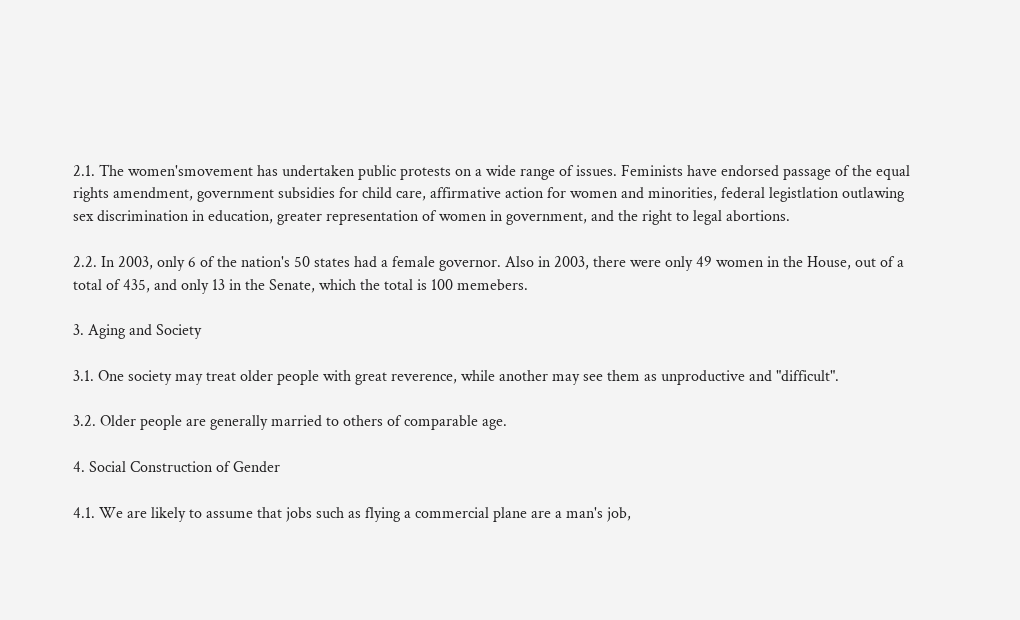2.1. The women'smovement has undertaken public protests on a wide range of issues. Feminists have endorsed passage of the equal rights amendment, government subsidies for child care, affirmative action for women and minorities, federal legistlation outlawing sex discrimination in education, greater representation of women in government, and the right to legal abortions.

2.2. In 2003, only 6 of the nation's 50 states had a female governor. Also in 2003, there were only 49 women in the House, out of a total of 435, and only 13 in the Senate, which the total is 100 memebers.

3. Aging and Society

3.1. One society may treat older people with great reverence, while another may see them as unproductive and "difficult".

3.2. Older people are generally married to others of comparable age.

4. Social Construction of Gender

4.1. We are likely to assume that jobs such as flying a commercial plane are a man's job,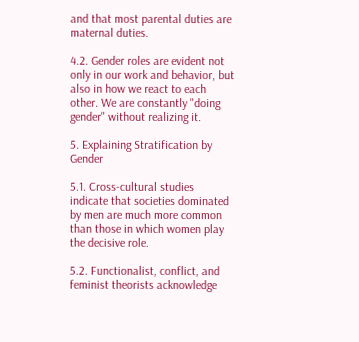and that most parental duties are maternal duties.

4.2. Gender roles are evident not only in our work and behavior, but also in how we react to each other. We are constantly "doing gender" without realizing it.

5. Explaining Stratification by Gender

5.1. Cross-cultural studies indicate that societies dominated by men are much more common than those in which women play the decisive role.

5.2. Functionalist, conflict, and feminist theorists acknowledge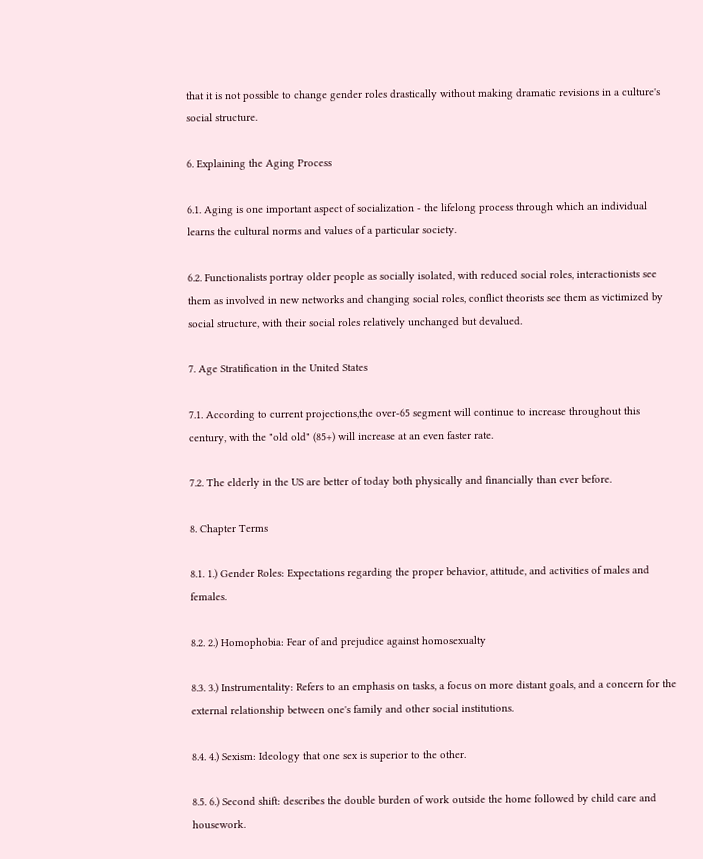that it is not possible to change gender roles drastically without making dramatic revisions in a culture's social structure.

6. Explaining the Aging Process

6.1. Aging is one important aspect of socialization - the lifelong process through which an individual learns the cultural norms and values of a particular society.

6.2. Functionalists portray older people as socially isolated, with reduced social roles, interactionists see them as involved in new networks and changing social roles, conflict theorists see them as victimized by social structure, with their social roles relatively unchanged but devalued.

7. Age Stratification in the United States

7.1. According to current projections,the over-65 segment will continue to increase throughout this century, with the "old old" (85+) will increase at an even faster rate.

7.2. The elderly in the US are better of today both physically and financially than ever before.

8. Chapter Terms

8.1. 1.) Gender Roles: Expectations regarding the proper behavior, attitude, and activities of males and females.

8.2. 2.) Homophobia: Fear of and prejudice against homosexualty

8.3. 3.) Instrumentality: Refers to an emphasis on tasks, a focus on more distant goals, and a concern for the external relationship between one's family and other social institutions.

8.4. 4.) Sexism: Ideology that one sex is superior to the other.

8.5. 6.) Second shift: describes the double burden of work outside the home followed by child care and housework.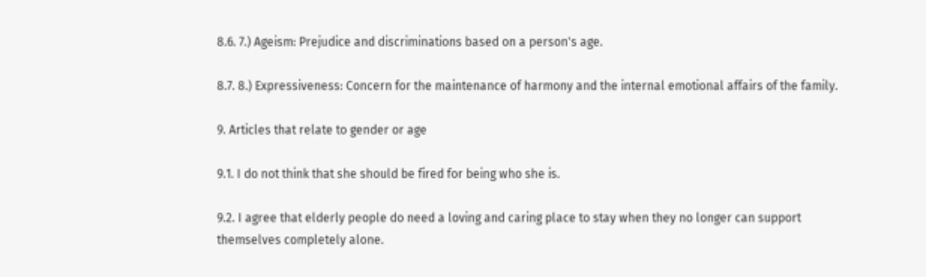8.6. 7.) Ageism: Prejudice and discriminations based on a person's age.

8.7. 8.) Expressiveness: Concern for the maintenance of harmony and the internal emotional affairs of the family.

9. Articles that relate to gender or age

9.1. I do not think that she should be fired for being who she is.

9.2. I agree that elderly people do need a loving and caring place to stay when they no longer can support themselves completely alone.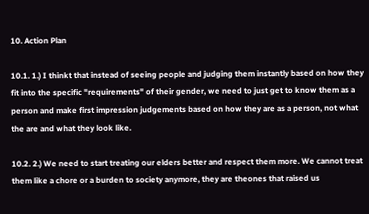10. Action Plan

10.1. 1.) I thinkt that instead of seeing people and judging them instantly based on how they fit into the specific "requirements" of their gender, we need to just get to know them as a person and make first impression judgements based on how they are as a person, not what the are and what they look like.

10.2. 2.) We need to start treating our elders better and respect them more. We cannot treat them like a chore or a burden to society anymore, they are theones that raised us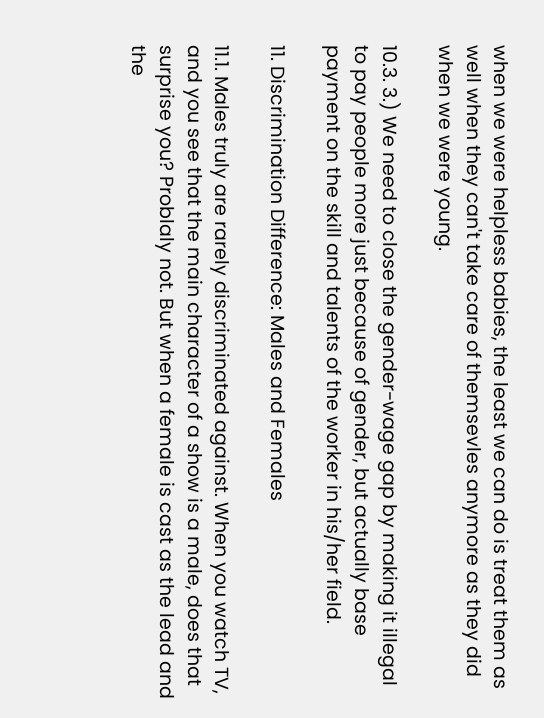when we were helpless babies, the least we can do is treat them as well when they can't take care of themsevles anymore as they did when we were young.

10.3. 3.) We need to close the gender-wage gap by making it illegal to pay people more just because of gender, but actually base payment on the skill and talents of the worker in his/her field.

11. Discrimination Difference: Males and Females

11.1. Males truly are rarely discriminated against. When you watch TV, and you see that the main character of a show is a male, does that surprise you? Problaly not. But when a female is cast as the lead and the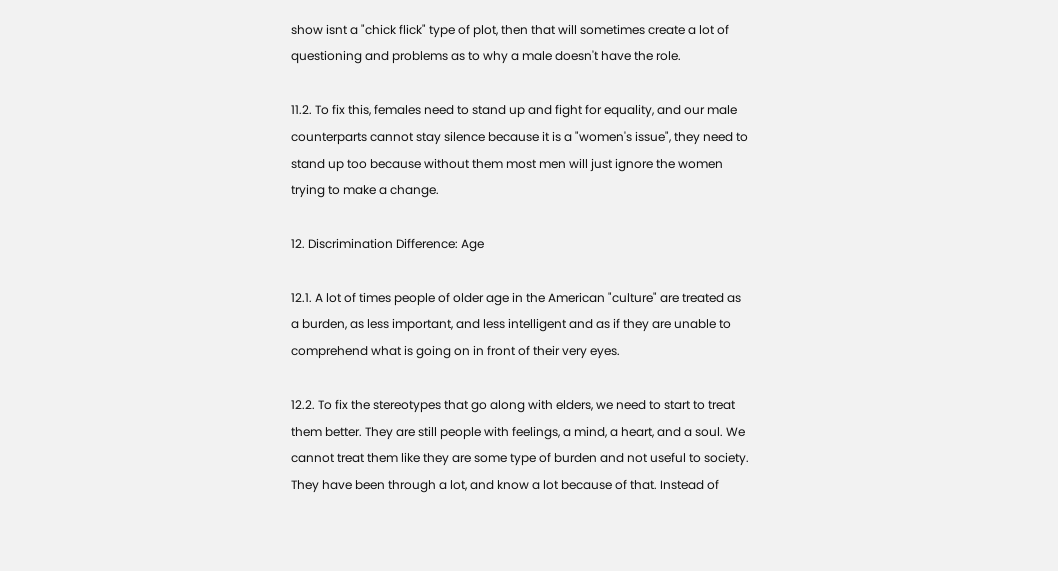show isnt a "chick flick" type of plot, then that will sometimes create a lot of questioning and problems as to why a male doesn't have the role.

11.2. To fix this, females need to stand up and fight for equality, and our male counterparts cannot stay silence because it is a "women's issue", they need to stand up too because without them most men will just ignore the women trying to make a change.

12. Discrimination Difference: Age

12.1. A lot of times people of older age in the American "culture" are treated as a burden, as less important, and less intelligent and as if they are unable to comprehend what is going on in front of their very eyes.

12.2. To fix the stereotypes that go along with elders, we need to start to treat them better. They are still people with feelings, a mind, a heart, and a soul. We cannot treat them like they are some type of burden and not useful to society. They have been through a lot, and know a lot because of that. Instead of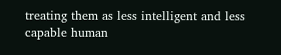treating them as less intelligent and less capable human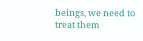beings, we need to treat them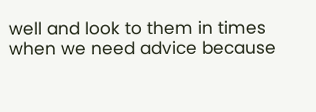well and look to them in times when we need advice because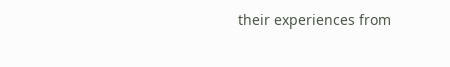their experiences from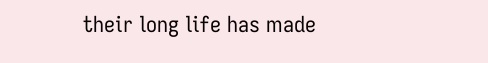their long life has made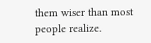them wiser than most people realize.